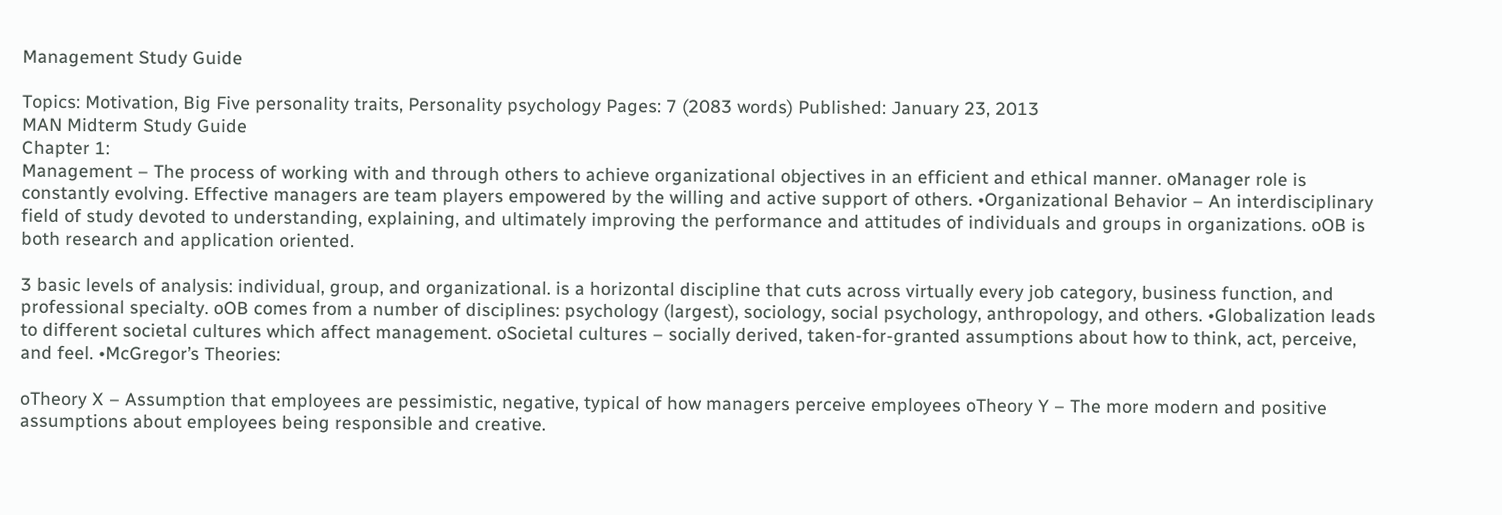Management Study Guide

Topics: Motivation, Big Five personality traits, Personality psychology Pages: 7 (2083 words) Published: January 23, 2013
MAN Midterm Study Guide
Chapter 1:
Management – The process of working with and through others to achieve organizational objectives in an efficient and ethical manner. oManager role is constantly evolving. Effective managers are team players empowered by the willing and active support of others. •Organizational Behavior – An interdisciplinary field of study devoted to understanding, explaining, and ultimately improving the performance and attitudes of individuals and groups in organizations. oOB is both research and application oriented.

3 basic levels of analysis: individual, group, and organizational. is a horizontal discipline that cuts across virtually every job category, business function, and professional specialty. oOB comes from a number of disciplines: psychology (largest), sociology, social psychology, anthropology, and others. •Globalization leads to different societal cultures which affect management. oSocietal cultures – socially derived, taken-for-granted assumptions about how to think, act, perceive, and feel. •McGregor’s Theories:

oTheory X – Assumption that employees are pessimistic, negative, typical of how managers perceive employees oTheory Y – The more modern and positive assumptions about employees being responsible and creative.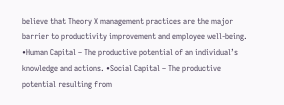believe that Theory X management practices are the major barrier to productivity improvement and employee well-being. •Human Capital – The productive potential of an individual’s knowledge and actions. •Social Capital – The productive potential resulting from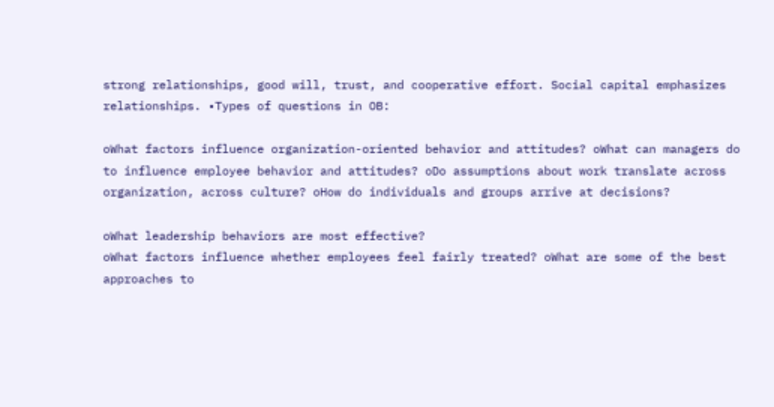strong relationships, good will, trust, and cooperative effort. Social capital emphasizes relationships. •Types of questions in OB:

oWhat factors influence organization-oriented behavior and attitudes? oWhat can managers do to influence employee behavior and attitudes? oDo assumptions about work translate across organization, across culture? oHow do individuals and groups arrive at decisions?

oWhat leadership behaviors are most effective?
oWhat factors influence whether employees feel fairly treated? oWhat are some of the best approaches to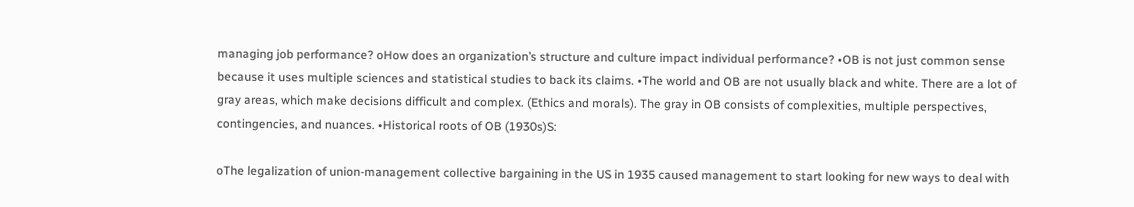managing job performance? oHow does an organization’s structure and culture impact individual performance? •OB is not just common sense because it uses multiple sciences and statistical studies to back its claims. •The world and OB are not usually black and white. There are a lot of gray areas, which make decisions difficult and complex. (Ethics and morals). The gray in OB consists of complexities, multiple perspectives, contingencies, and nuances. •Historical roots of OB (1930s)S:

oThe legalization of union-management collective bargaining in the US in 1935 caused management to start looking for new ways to deal with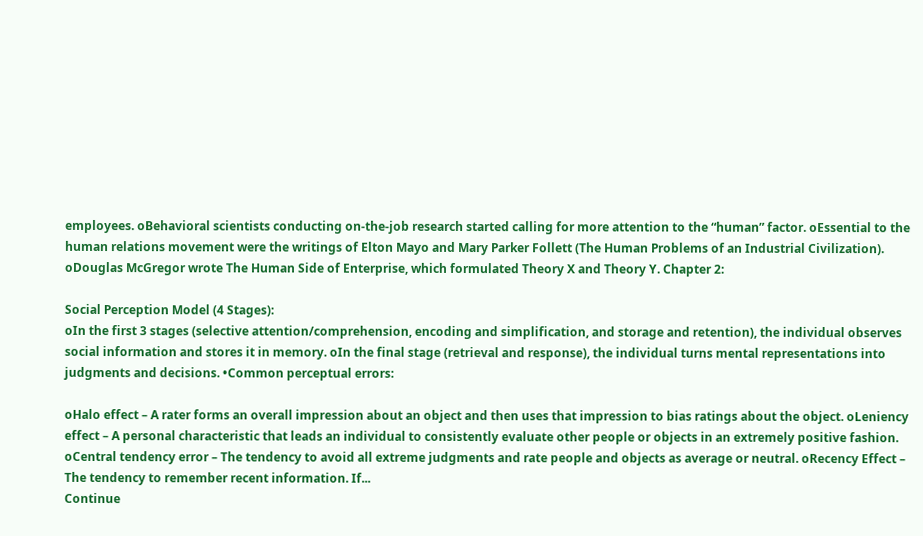employees. oBehavioral scientists conducting on-the-job research started calling for more attention to the “human” factor. oEssential to the human relations movement were the writings of Elton Mayo and Mary Parker Follett (The Human Problems of an Industrial Civilization). oDouglas McGregor wrote The Human Side of Enterprise, which formulated Theory X and Theory Y. Chapter 2:

Social Perception Model (4 Stages):
oIn the first 3 stages (selective attention/comprehension, encoding and simplification, and storage and retention), the individual observes social information and stores it in memory. oIn the final stage (retrieval and response), the individual turns mental representations into judgments and decisions. •Common perceptual errors:

oHalo effect – A rater forms an overall impression about an object and then uses that impression to bias ratings about the object. oLeniency effect – A personal characteristic that leads an individual to consistently evaluate other people or objects in an extremely positive fashion. oCentral tendency error – The tendency to avoid all extreme judgments and rate people and objects as average or neutral. oRecency Effect – The tendency to remember recent information. If...
Continue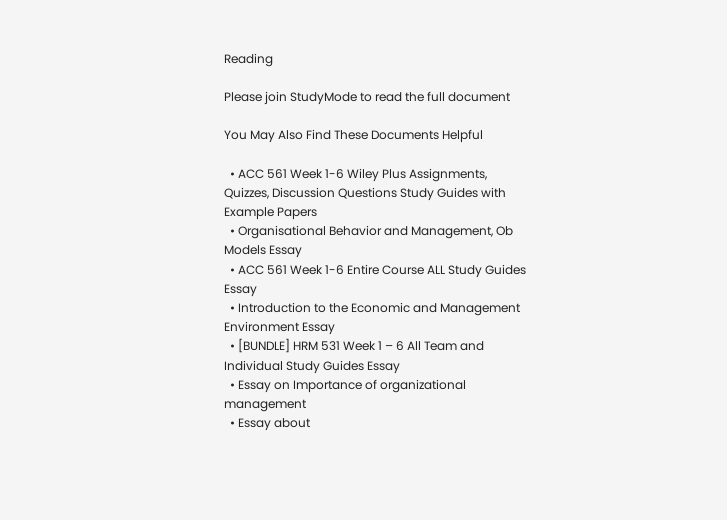Reading

Please join StudyMode to read the full document

You May Also Find These Documents Helpful

  • ACC 561 Week 1-6 Wiley Plus Assignments, Quizzes, Discussion Questions Study Guides with Example Papers
  • Organisational Behavior and Management, Ob Models Essay
  • ACC 561 Week 1-6 Entire Course ALL Study Guides Essay
  • Introduction to the Economic and Management Environment Essay
  • [BUNDLE] HRM 531 Week 1 – 6 All Team and Individual Study Guides Essay
  • Essay on Importance of organizational management
  • Essay about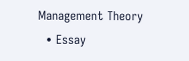Management Theory
  • Essay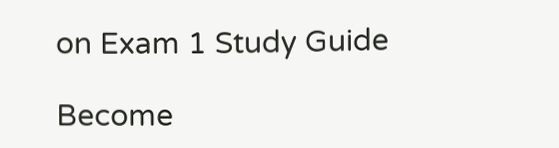on Exam 1 Study Guide

Become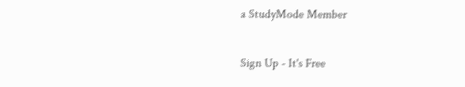a StudyMode Member

Sign Up - It's Free